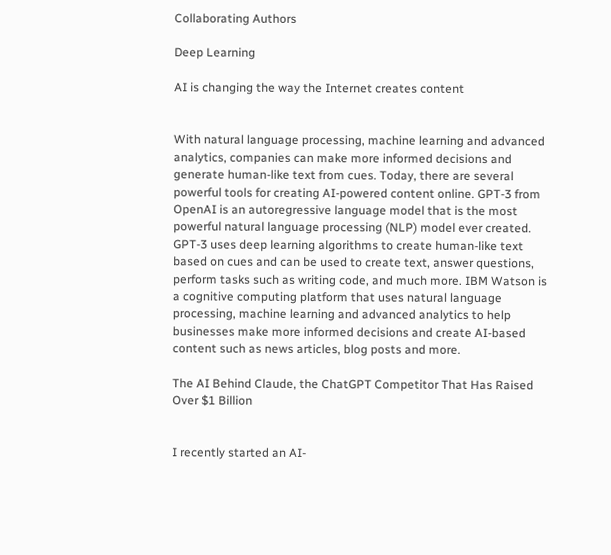Collaborating Authors

Deep Learning

AI is changing the way the Internet creates content


With natural language processing, machine learning and advanced analytics, companies can make more informed decisions and generate human-like text from cues. Today, there are several powerful tools for creating AI-powered content online. GPT-3 from OpenAI is an autoregressive language model that is the most powerful natural language processing (NLP) model ever created. GPT-3 uses deep learning algorithms to create human-like text based on cues and can be used to create text, answer questions, perform tasks such as writing code, and much more. IBM Watson is a cognitive computing platform that uses natural language processing, machine learning and advanced analytics to help businesses make more informed decisions and create AI-based content such as news articles, blog posts and more.

The AI Behind Claude, the ChatGPT Competitor That Has Raised Over $1 Billion


I recently started an AI-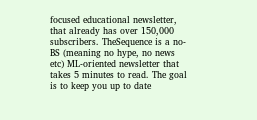focused educational newsletter, that already has over 150,000 subscribers. TheSequence is a no-BS (meaning no hype, no news etc) ML-oriented newsletter that takes 5 minutes to read. The goal is to keep you up to date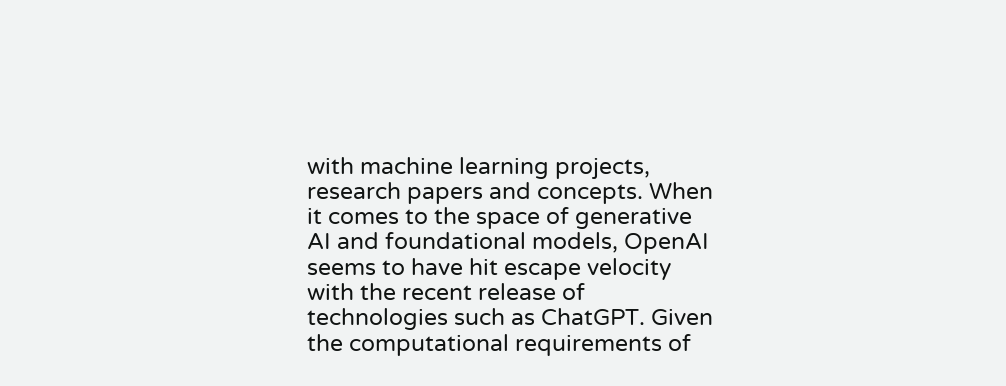with machine learning projects, research papers and concepts. When it comes to the space of generative AI and foundational models, OpenAI seems to have hit escape velocity with the recent release of technologies such as ChatGPT. Given the computational requirements of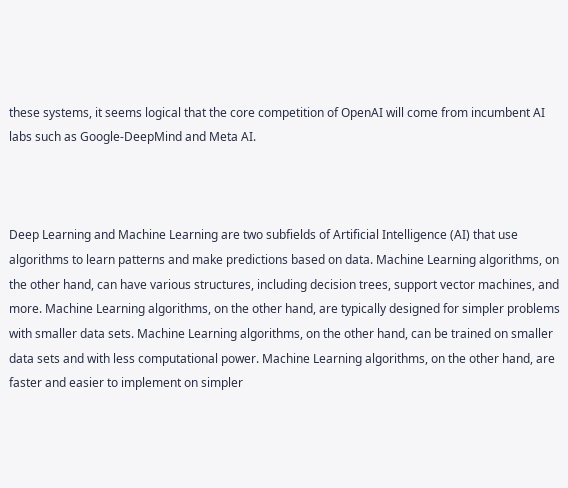these systems, it seems logical that the core competition of OpenAI will come from incumbent AI labs such as Google-DeepMind and Meta AI.



Deep Learning and Machine Learning are two subfields of Artificial Intelligence (AI) that use algorithms to learn patterns and make predictions based on data. Machine Learning algorithms, on the other hand, can have various structures, including decision trees, support vector machines, and more. Machine Learning algorithms, on the other hand, are typically designed for simpler problems with smaller data sets. Machine Learning algorithms, on the other hand, can be trained on smaller data sets and with less computational power. Machine Learning algorithms, on the other hand, are faster and easier to implement on simpler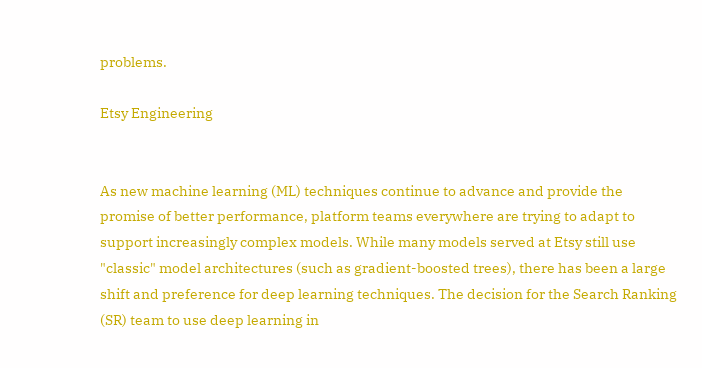problems.

Etsy Engineering


As new machine learning (ML) techniques continue to advance and provide the promise of better performance, platform teams everywhere are trying to adapt to support increasingly complex models. While many models served at Etsy still use "classic" model architectures (such as gradient-boosted trees), there has been a large shift and preference for deep learning techniques. The decision for the Search Ranking (SR) team to use deep learning in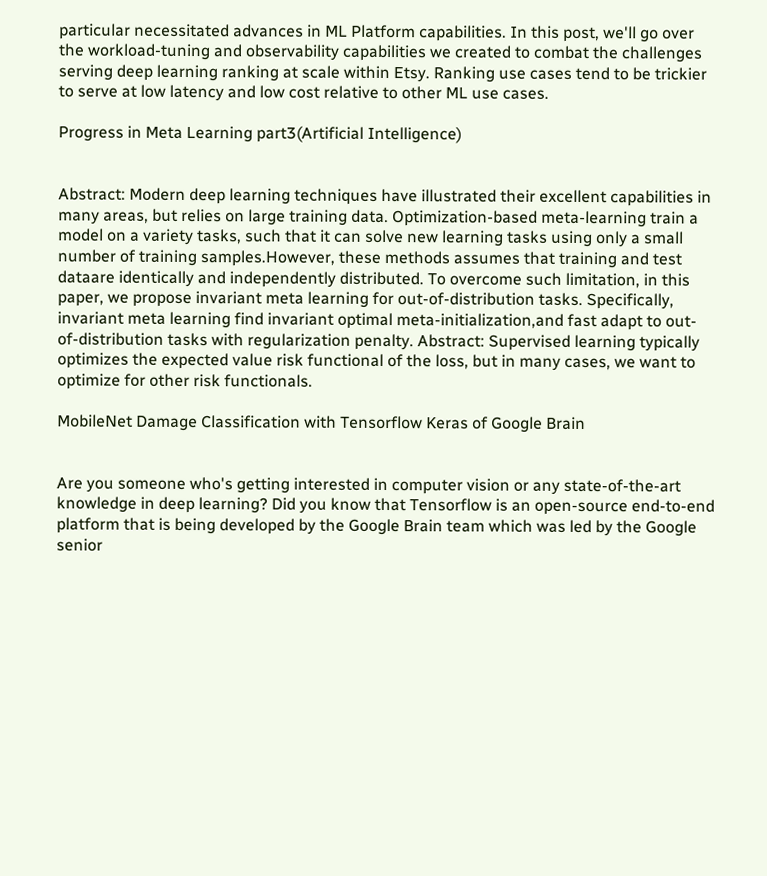particular necessitated advances in ML Platform capabilities. In this post, we'll go over the workload-tuning and observability capabilities we created to combat the challenges serving deep learning ranking at scale within Etsy. Ranking use cases tend to be trickier to serve at low latency and low cost relative to other ML use cases.

Progress in Meta Learning part3(Artificial Intelligence)


Abstract: Modern deep learning techniques have illustrated their excellent capabilities in many areas, but relies on large training data. Optimization-based meta-learning train a model on a variety tasks, such that it can solve new learning tasks using only a small number of training samples.However, these methods assumes that training and test dataare identically and independently distributed. To overcome such limitation, in this paper, we propose invariant meta learning for out-of-distribution tasks. Specifically, invariant meta learning find invariant optimal meta-initialization,and fast adapt to out-of-distribution tasks with regularization penalty. Abstract: Supervised learning typically optimizes the expected value risk functional of the loss, but in many cases, we want to optimize for other risk functionals.

MobileNet Damage Classification with Tensorflow Keras of Google Brain


Are you someone who's getting interested in computer vision or any state-of-the-art knowledge in deep learning? Did you know that Tensorflow is an open-source end-to-end platform that is being developed by the Google Brain team which was led by the Google senior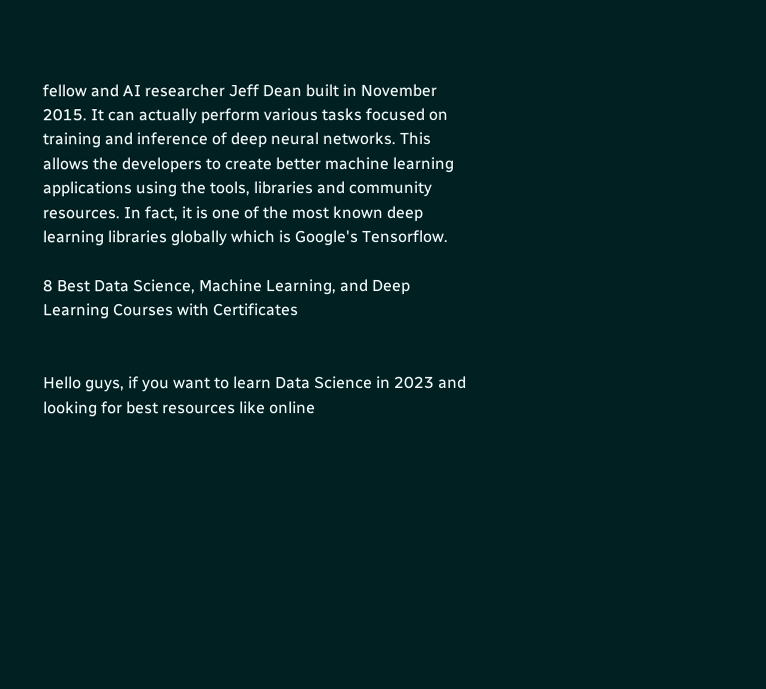fellow and AI researcher Jeff Dean built in November 2015. It can actually perform various tasks focused on training and inference of deep neural networks. This allows the developers to create better machine learning applications using the tools, libraries and community resources. In fact, it is one of the most known deep learning libraries globally which is Google's Tensorflow.

8 Best Data Science, Machine Learning, and Deep Learning Courses with Certificates


Hello guys, if you want to learn Data Science in 2023 and looking for best resources like online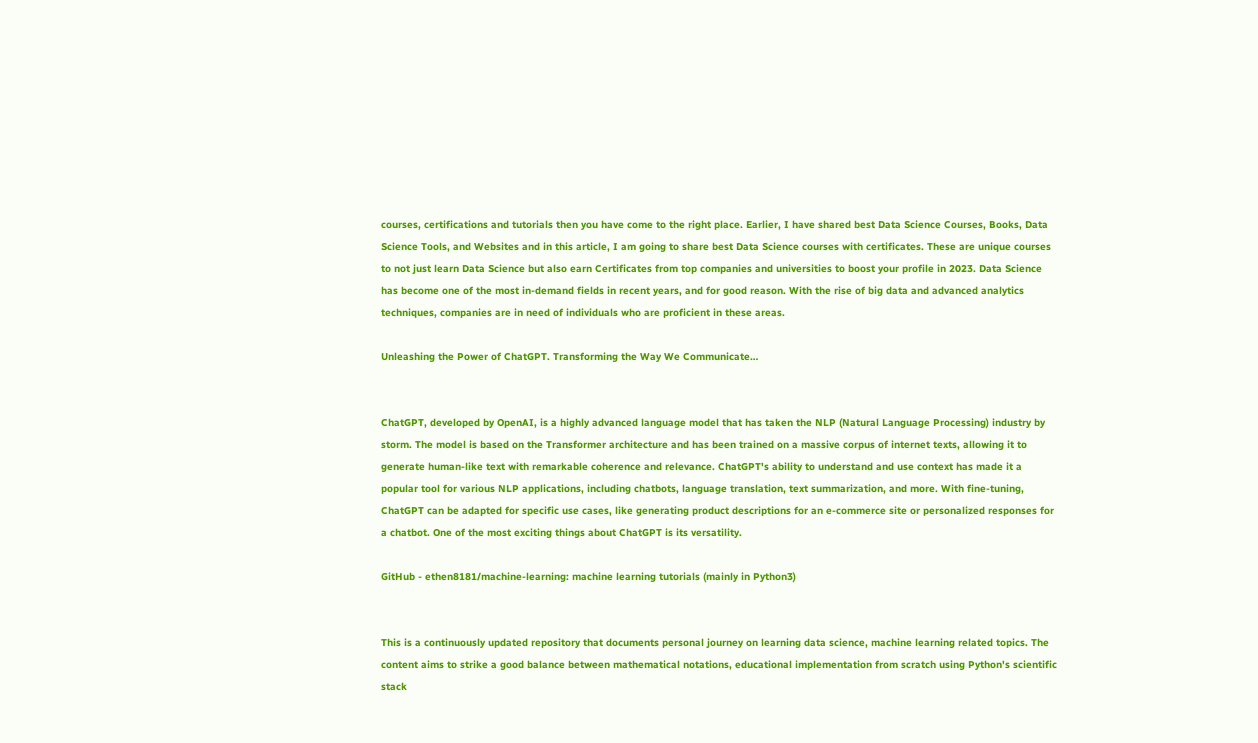courses, certifications and tutorials then you have come to the right place. Earlier, I have shared best Data Science Courses, Books, Data Science Tools, and Websites and in this article, I am going to share best Data Science courses with certificates. These are unique courses to not just learn Data Science but also earn Certificates from top companies and universities to boost your profile in 2023. Data Science has become one of the most in-demand fields in recent years, and for good reason. With the rise of big data and advanced analytics techniques, companies are in need of individuals who are proficient in these areas.

Unleashing the Power of ChatGPT. Transforming the Way We Communicate…


ChatGPT, developed by OpenAI, is a highly advanced language model that has taken the NLP (Natural Language Processing) industry by storm. The model is based on the Transformer architecture and has been trained on a massive corpus of internet texts, allowing it to generate human-like text with remarkable coherence and relevance. ChatGPT's ability to understand and use context has made it a popular tool for various NLP applications, including chatbots, language translation, text summarization, and more. With fine-tuning, ChatGPT can be adapted for specific use cases, like generating product descriptions for an e-commerce site or personalized responses for a chatbot. One of the most exciting things about ChatGPT is its versatility.

GitHub - ethen8181/machine-learning: machine learning tutorials (mainly in Python3)


This is a continuously updated repository that documents personal journey on learning data science, machine learning related topics. The content aims to strike a good balance between mathematical notations, educational implementation from scratch using Python's scientific stack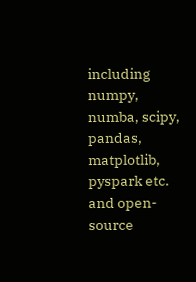including numpy, numba, scipy, pandas, matplotlib, pyspark etc. and open-source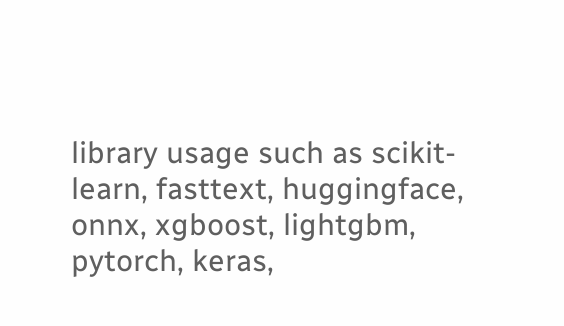library usage such as scikit-learn, fasttext, huggingface, onnx, xgboost, lightgbm, pytorch, keras,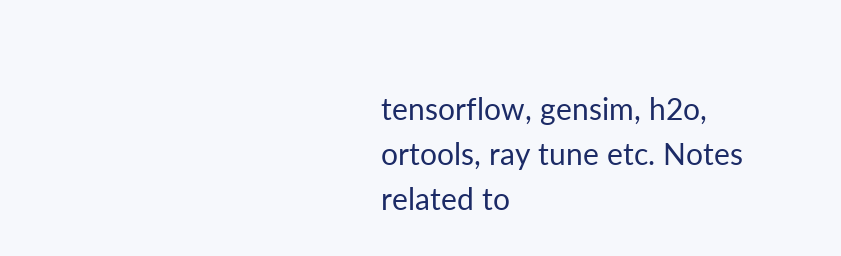tensorflow, gensim, h2o, ortools, ray tune etc. Notes related to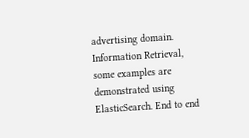advertising domain. Information Retrieval, some examples are demonstrated using ElasticSearch. End to end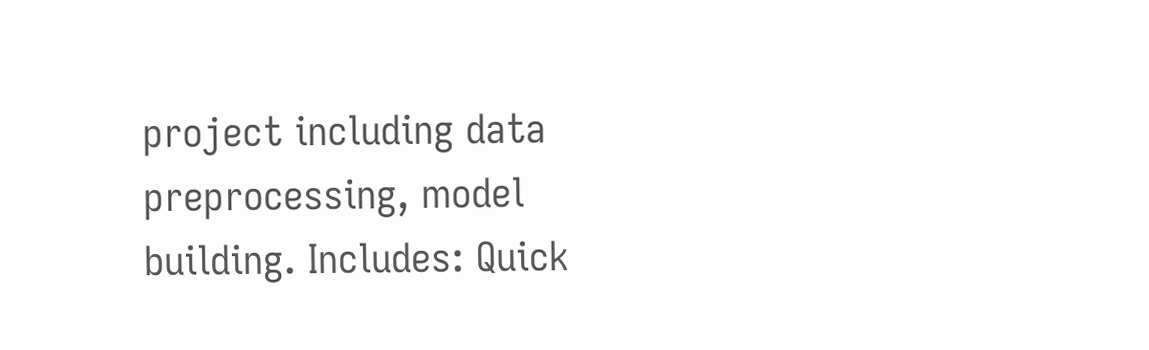project including data preprocessing, model building. Includes: Quick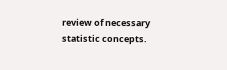review of necessary statistic concepts.